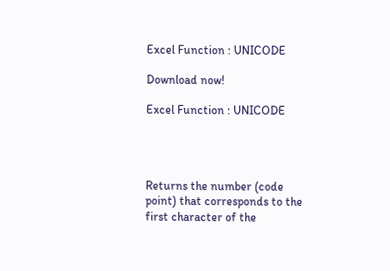Excel Function : UNICODE

Download now!

Excel Function : UNICODE




Returns the number (code point) that corresponds to the first character of the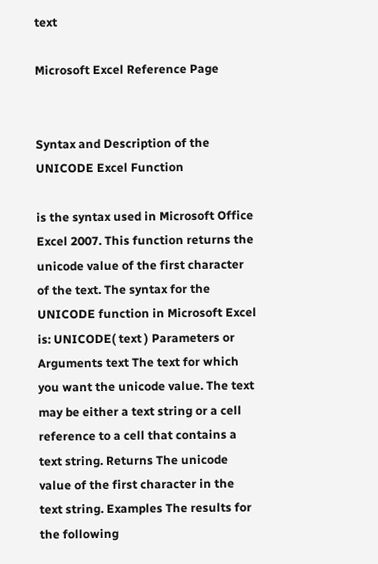text

Microsoft Excel Reference Page


Syntax and Description of the UNICODE Excel Function

is the syntax used in Microsoft Office Excel 2007. This function returns the unicode value of the first character of the text. The syntax for the UNICODE function in Microsoft Excel is: UNICODE( text ) Parameters or Arguments text The text for which you want the unicode value. The text may be either a text string or a cell reference to a cell that contains a text string. Returns The unicode value of the first character in the text string. Examples The results for the following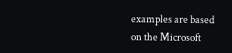examples are based on the Microsoft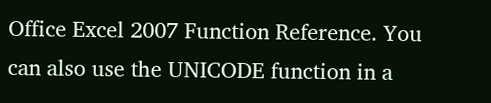Office Excel 2007 Function Reference. You can also use the UNICODE function in a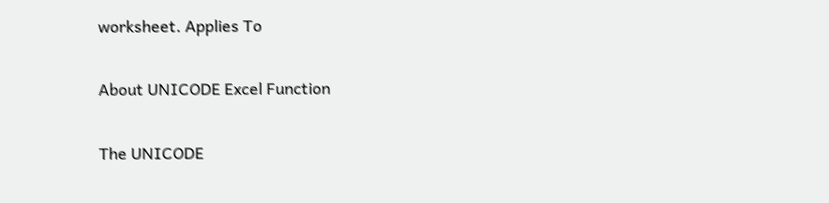worksheet. Applies To

About UNICODE Excel Function

The UNICODE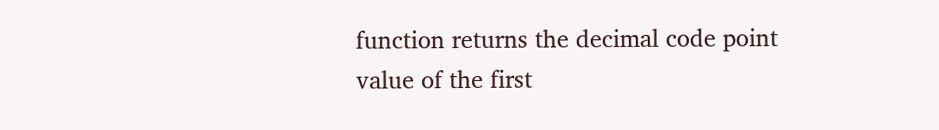function returns the decimal code point value of the first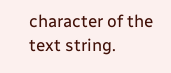character of the text string.